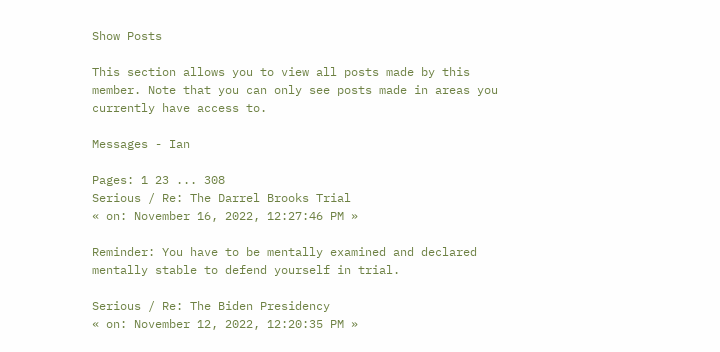Show Posts

This section allows you to view all posts made by this member. Note that you can only see posts made in areas you currently have access to.

Messages - Ian

Pages: 1 23 ... 308
Serious / Re: The Darrel Brooks Trial
« on: November 16, 2022, 12:27:46 PM »

Reminder: You have to be mentally examined and declared mentally stable to defend yourself in trial.

Serious / Re: The Biden Presidency
« on: November 12, 2022, 12:20:35 PM »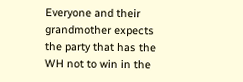Everyone and their grandmother expects the party that has the WH not to win in the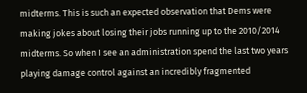midterms. This is such an expected observation that Dems were making jokes about losing their jobs running up to the 2010/2014 midterms. So when I see an administration spend the last two years playing damage control against an incredibly fragmented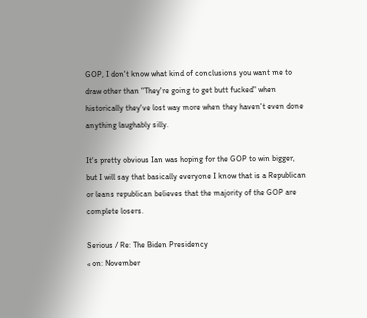GOP, I don't know what kind of conclusions you want me to draw other than "They're going to get butt fucked" when historically they've lost way more when they haven't even done anything laughably silly.

It's pretty obvious Ian was hoping for the GOP to win bigger, but I will say that basically everyone I know that is a Republican or leans republican believes that the majority of the GOP are complete losers.

Serious / Re: The Biden Presidency
« on: November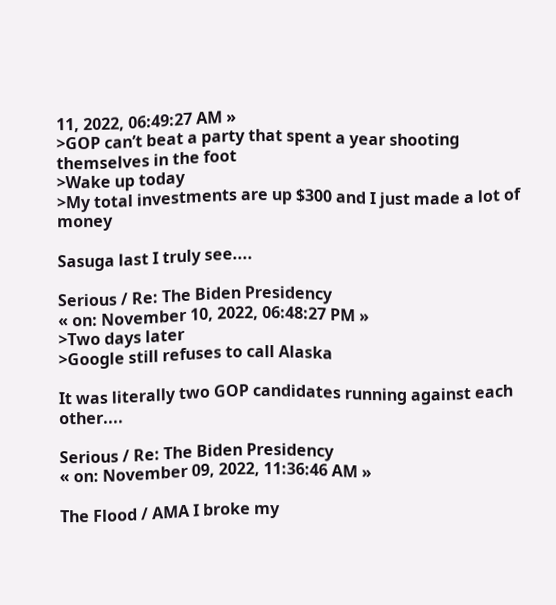11, 2022, 06:49:27 AM »
>GOP can’t beat a party that spent a year shooting themselves in the foot
>Wake up today
>My total investments are up $300 and I just made a lot of money

Sasuga last I truly see....

Serious / Re: The Biden Presidency
« on: November 10, 2022, 06:48:27 PM »
>Two days later
>Google still refuses to call Alaska

It was literally two GOP candidates running against each other....

Serious / Re: The Biden Presidency
« on: November 09, 2022, 11:36:46 AM »

The Flood / AMA I broke my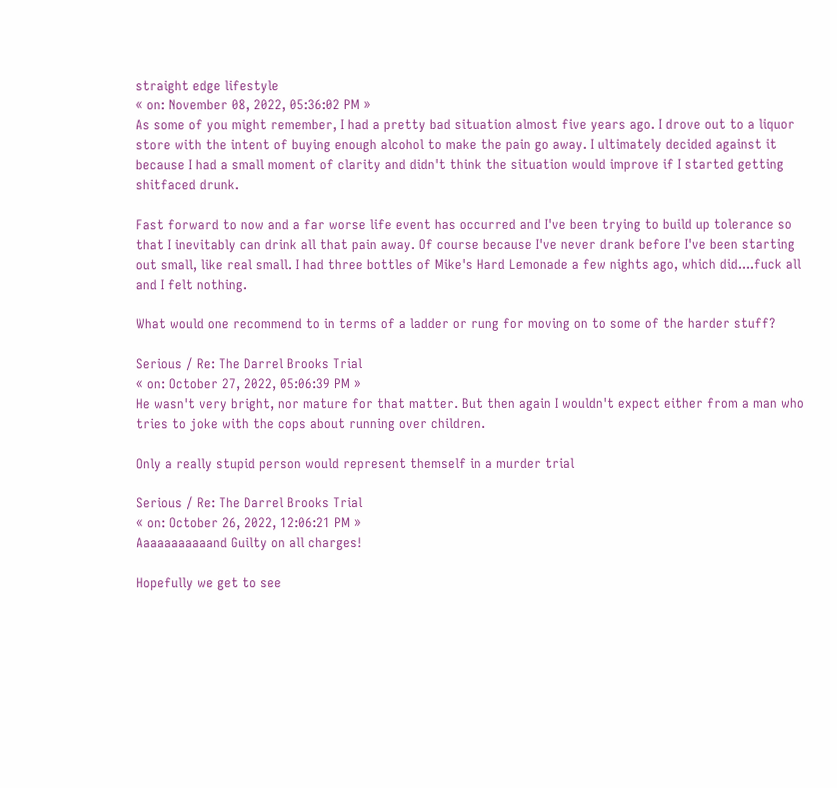straight edge lifestyle
« on: November 08, 2022, 05:36:02 PM »
As some of you might remember, I had a pretty bad situation almost five years ago. I drove out to a liquor store with the intent of buying enough alcohol to make the pain go away. I ultimately decided against it because I had a small moment of clarity and didn't think the situation would improve if I started getting shitfaced drunk.

Fast forward to now and a far worse life event has occurred and I've been trying to build up tolerance so that I inevitably can drink all that pain away. Of course because I've never drank before I've been starting out small, like real small. I had three bottles of Mike's Hard Lemonade a few nights ago, which did....fuck all and I felt nothing.

What would one recommend to in terms of a ladder or rung for moving on to some of the harder stuff?

Serious / Re: The Darrel Brooks Trial
« on: October 27, 2022, 05:06:39 PM »
He wasn't very bright, nor mature for that matter. But then again I wouldn't expect either from a man who tries to joke with the cops about running over children.

Only a really stupid person would represent themself in a murder trial

Serious / Re: The Darrel Brooks Trial
« on: October 26, 2022, 12:06:21 PM »
Aaaaaaaaaaand Guilty on all charges!

Hopefully we get to see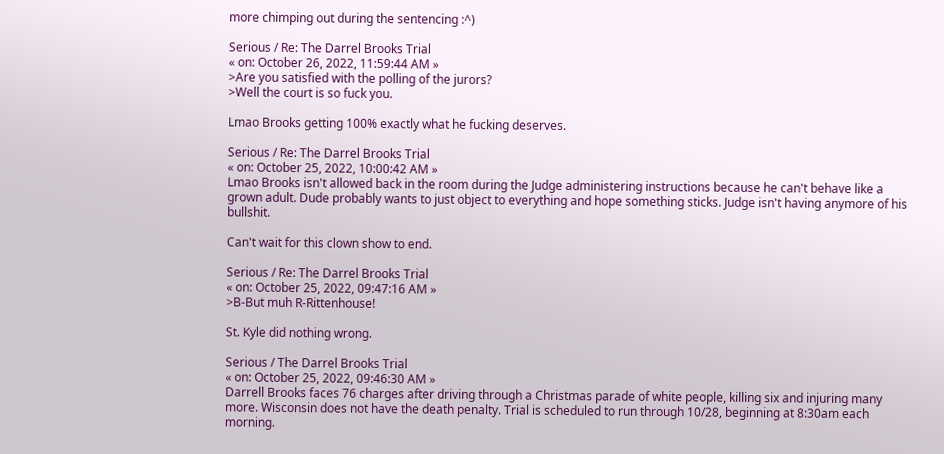more chimping out during the sentencing :^)

Serious / Re: The Darrel Brooks Trial
« on: October 26, 2022, 11:59:44 AM »
>Are you satisfied with the polling of the jurors?
>Well the court is so fuck you.

Lmao Brooks getting 100% exactly what he fucking deserves.

Serious / Re: The Darrel Brooks Trial
« on: October 25, 2022, 10:00:42 AM »
Lmao Brooks isn't allowed back in the room during the Judge administering instructions because he can't behave like a grown adult. Dude probably wants to just object to everything and hope something sticks. Judge isn't having anymore of his bullshit.

Can't wait for this clown show to end.

Serious / Re: The Darrel Brooks Trial
« on: October 25, 2022, 09:47:16 AM »
>B-But muh R-Rittenhouse!

St. Kyle did nothing wrong.

Serious / The Darrel Brooks Trial
« on: October 25, 2022, 09:46:30 AM »
Darrell Brooks faces 76 charges after driving through a Christmas parade of white people, killing six and injuring many more. Wisconsin does not have the death penalty. Trial is scheduled to run through 10/28, beginning at 8:30am each morning.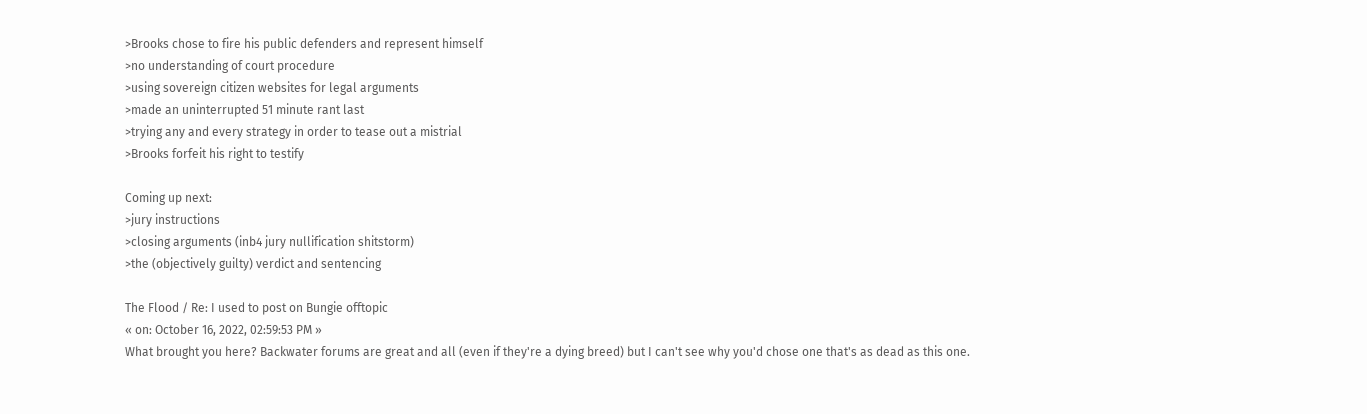>Brooks chose to fire his public defenders and represent himself
>no understanding of court procedure
>using sovereign citizen websites for legal arguments
>made an uninterrupted 51 minute rant last
>trying any and every strategy in order to tease out a mistrial
>Brooks forfeit his right to testify

Coming up next:
>jury instructions
>closing arguments (inb4 jury nullification shitstorm)
>the (objectively guilty) verdict and sentencing

The Flood / Re: I used to post on Bungie offtopic
« on: October 16, 2022, 02:59:53 PM »
What brought you here? Backwater forums are great and all (even if they're a dying breed) but I can't see why you'd chose one that's as dead as this one.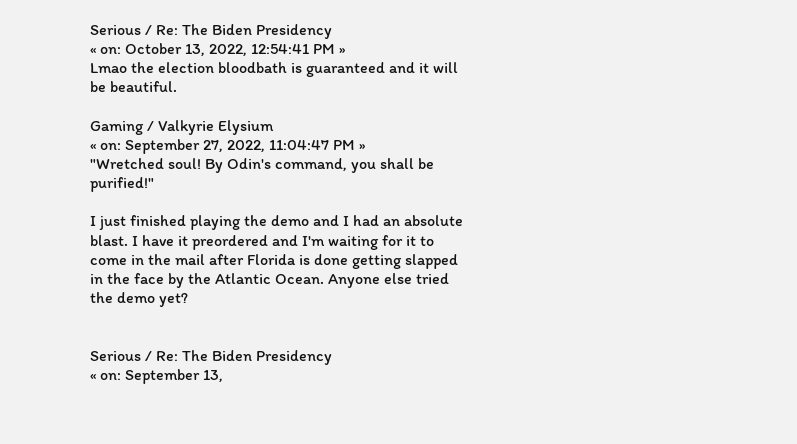Serious / Re: The Biden Presidency
« on: October 13, 2022, 12:54:41 PM »
Lmao the election bloodbath is guaranteed and it will be beautiful.

Gaming / Valkyrie Elysium
« on: September 27, 2022, 11:04:47 PM »
"Wretched soul! By Odin's command, you shall be purified!"

I just finished playing the demo and I had an absolute blast. I have it preordered and I'm waiting for it to come in the mail after Florida is done getting slapped in the face by the Atlantic Ocean. Anyone else tried the demo yet?


Serious / Re: The Biden Presidency
« on: September 13,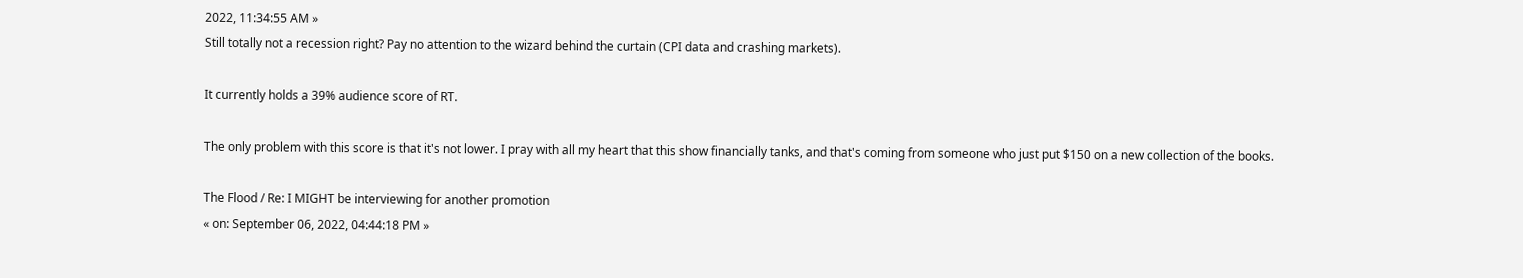2022, 11:34:55 AM »
Still totally not a recession right? Pay no attention to the wizard behind the curtain (CPI data and crashing markets).

It currently holds a 39% audience score of RT.

The only problem with this score is that it's not lower. I pray with all my heart that this show financially tanks, and that's coming from someone who just put $150 on a new collection of the books.

The Flood / Re: I MIGHT be interviewing for another promotion
« on: September 06, 2022, 04:44:18 PM »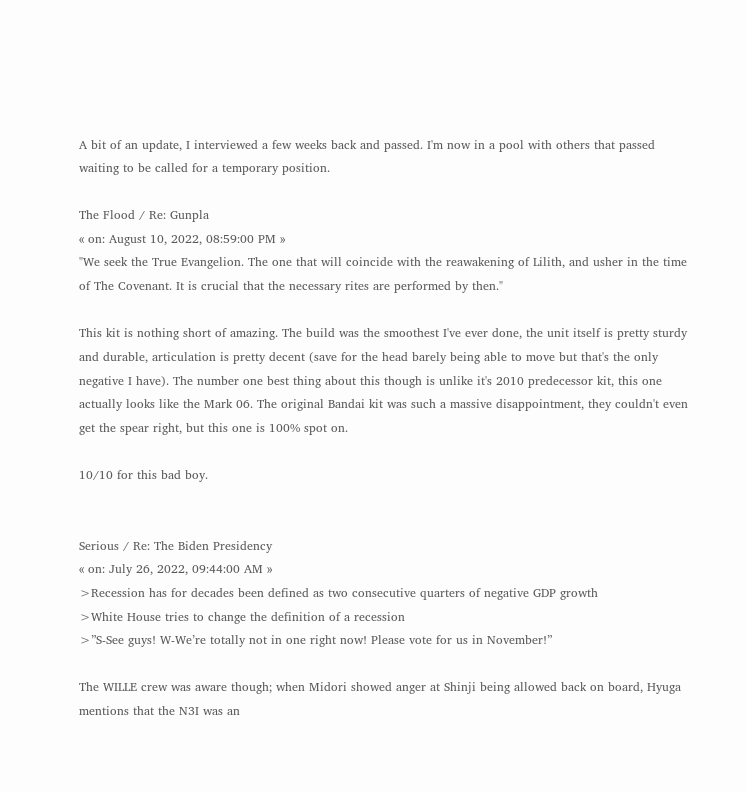A bit of an update, I interviewed a few weeks back and passed. I'm now in a pool with others that passed waiting to be called for a temporary position.

The Flood / Re: Gunpla
« on: August 10, 2022, 08:59:00 PM »
"We seek the True Evangelion. The one that will coincide with the reawakening of Lilith, and usher in the time of The Covenant. It is crucial that the necessary rites are performed by then."

This kit is nothing short of amazing. The build was the smoothest I've ever done, the unit itself is pretty sturdy and durable, articulation is pretty decent (save for the head barely being able to move but that's the only negative I have). The number one best thing about this though is unlike it's 2010 predecessor kit, this one actually looks like the Mark 06. The original Bandai kit was such a massive disappointment, they couldn't even get the spear right, but this one is 100% spot on.

10/10 for this bad boy.


Serious / Re: The Biden Presidency
« on: July 26, 2022, 09:44:00 AM »
>Recession has for decades been defined as two consecutive quarters of negative GDP growth
>White House tries to change the definition of a recession
>”S-See guys! W-We’re totally not in one right now! Please vote for us in November!”

The WILLE crew was aware though; when Midori showed anger at Shinji being allowed back on board, Hyuga mentions that the N3I was an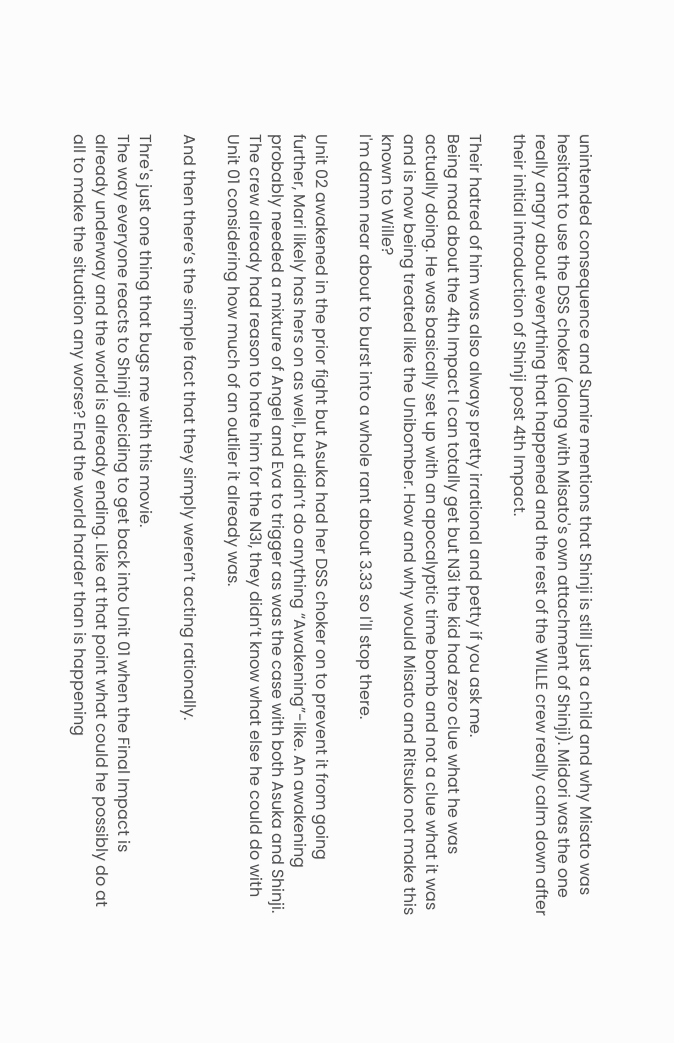unintended consequence and Sumire mentions that Shinji is still just a child and why Misato was hesitant to use the DSS choker (along with Misato's own attachment of Shinji). Midori was the one really angry about everything that happened and the rest of the WILLE crew really calm down after their initial introduction of Shinji post 4th Impact.

Their hatred of him was also always pretty irrational and petty if you ask me.
Being mad about the 4th Impact I can totally get but N3i the kid had zero clue what he was actually doing. He was basically set up with an apocalyptic time bomb and not a clue what it was and is now being treated like the Unibomber. How and why would Misato and Ritsuko not make this known to Wille?
I'm damn near about to burst into a whole rant about 3.33 so I'll stop there.

Unit 02 awakened in the prior fight but Asuka had her DSS choker on to prevent it from going further, Mari likely has hers on as well, but didn’t do anything “Awakening”-like. An awakening probably needed a mixture of Angel and Eva to trigger as was the case with both Asuka and Shinji. The crew already had reason to hate him for the N3I, they didn’t know what else he could do with Unit 01 considering how much of an outlier it already was.

And then there’s the simple fact that they simply weren’t acting rationally.

Thre's just one thing that bugs me with this movie.
The way everyone reacts to Shinji deciding to get back into Unit 01 when the Final Impact is already underway and the world is already ending. Like at that point what could he possibly do at all to make the situation any worse? End the world harder than is happening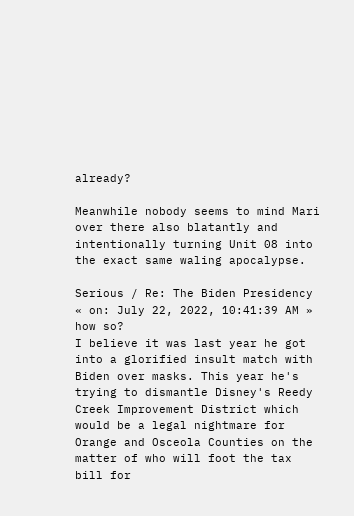already?

Meanwhile nobody seems to mind Mari over there also blatantly and intentionally turning Unit 08 into the exact same waling apocalypse.

Serious / Re: The Biden Presidency
« on: July 22, 2022, 10:41:39 AM »
how so?
I believe it was last year he got into a glorified insult match with Biden over masks. This year he's trying to dismantle Disney's Reedy Creek Improvement District which would be a legal nightmare for Orange and Osceola Counties on the matter of who will foot the tax bill for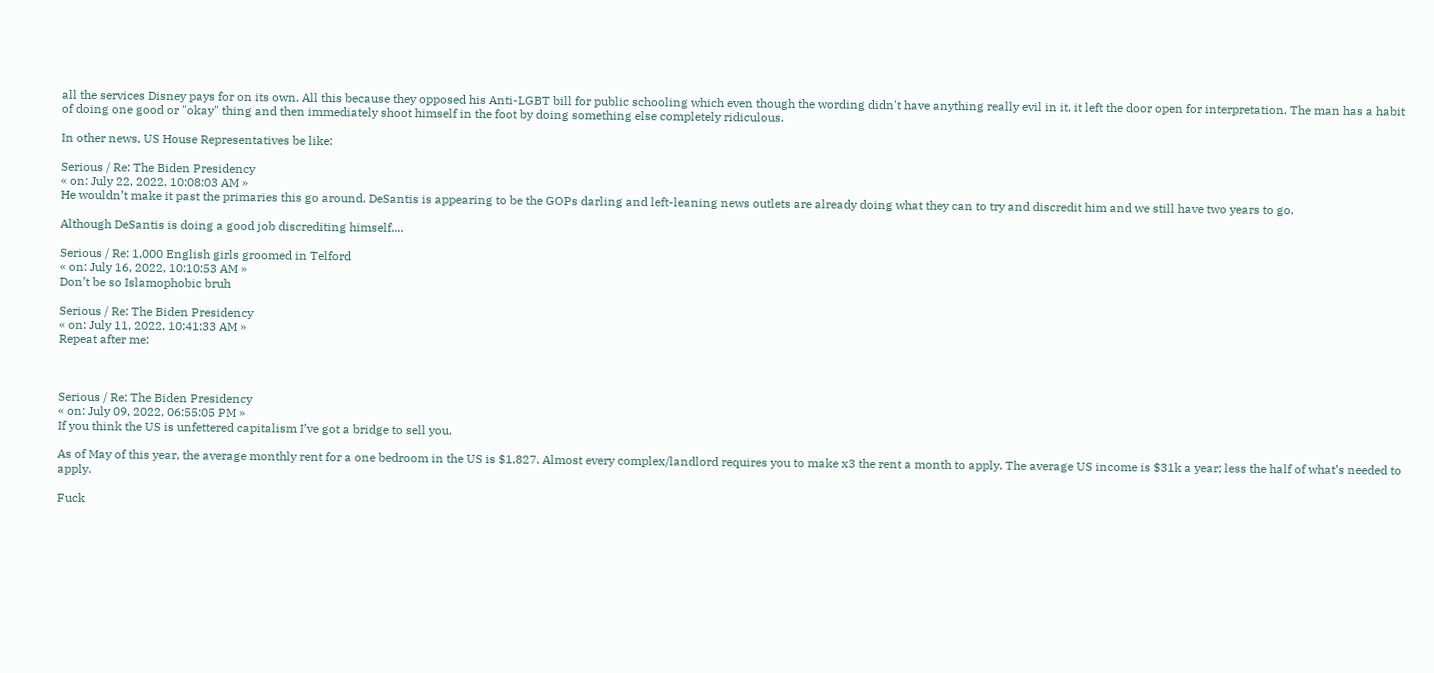all the services Disney pays for on its own. All this because they opposed his Anti-LGBT bill for public schooling which even though the wording didn't have anything really evil in it, it left the door open for interpretation. The man has a habit of doing one good or "okay" thing and then immediately shoot himself in the foot by doing something else completely ridiculous.

In other news, US House Representatives be like:

Serious / Re: The Biden Presidency
« on: July 22, 2022, 10:08:03 AM »
He wouldn’t make it past the primaries this go around. DeSantis is appearing to be the GOPs darling and left-leaning news outlets are already doing what they can to try and discredit him and we still have two years to go.

Although DeSantis is doing a good job discrediting himself....

Serious / Re: 1,000 English girls groomed in Telford
« on: July 16, 2022, 10:10:53 AM »
Don’t be so Islamophobic bruh

Serious / Re: The Biden Presidency
« on: July 11, 2022, 10:41:33 AM »
Repeat after me:



Serious / Re: The Biden Presidency
« on: July 09, 2022, 06:55:05 PM »
If you think the US is unfettered capitalism I’ve got a bridge to sell you.

As of May of this year, the average monthly rent for a one bedroom in the US is $1,827. Almost every complex/landlord requires you to make x3 the rent a month to apply. The average US income is $31k a year; less the half of what’s needed to apply.

Fuck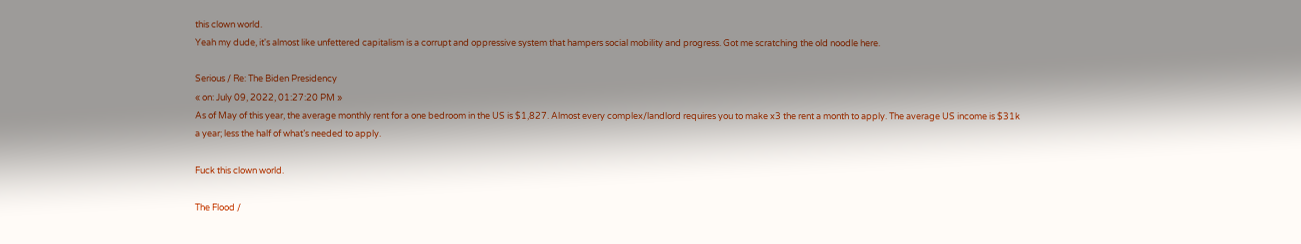this clown world.
Yeah my dude, it's almost like unfettered capitalism is a corrupt and oppressive system that hampers social mobility and progress. Got me scratching the old noodle here.

Serious / Re: The Biden Presidency
« on: July 09, 2022, 01:27:20 PM »
As of May of this year, the average monthly rent for a one bedroom in the US is $1,827. Almost every complex/landlord requires you to make x3 the rent a month to apply. The average US income is $31k a year; less the half of what’s needed to apply.

Fuck this clown world.

The Flood /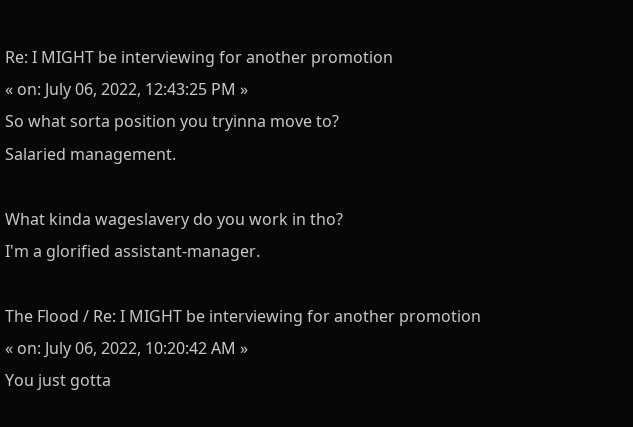Re: I MIGHT be interviewing for another promotion
« on: July 06, 2022, 12:43:25 PM »
So what sorta position you tryinna move to?
Salaried management.

What kinda wageslavery do you work in tho?
I'm a glorified assistant-manager.

The Flood / Re: I MIGHT be interviewing for another promotion
« on: July 06, 2022, 10:20:42 AM »
You just gotta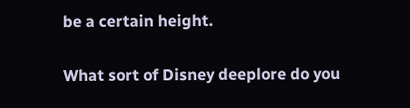be a certain height.

What sort of Disney deeplore do you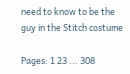need to know to be the guy in the Stitch costume

Pages: 1 23 ... 308